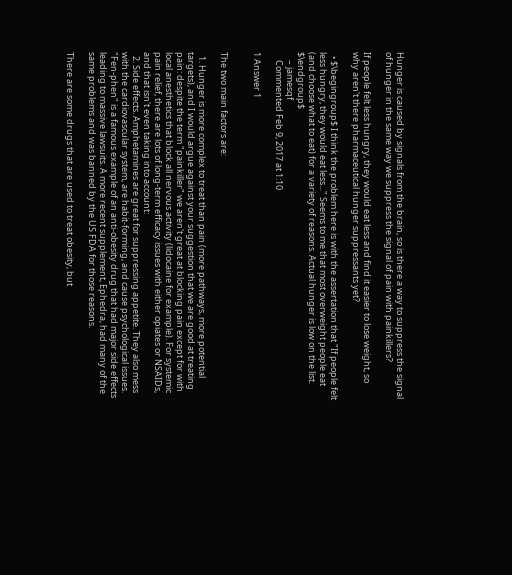Hunger is caused by signals from the brain, so is there a way to suppress the signal of hunger in the same way we suppress the signal of pain with painkillers?

If people felt less hungry, they would eat less and find it easier to lose weight, so why aren't there pharmaceutical hunger suppressants yet?

  • $\begingroup$ I think the problem here is with the assertation that "If people felt less hungry, they would eat less..." Seems to me that most overweight people eat (and choose what to eat) for a variety of reasons. Actual hunger is low on the list. $\endgroup$
    – jamesqf
    Commented Feb 9, 2017 at 1:10

1 Answer 1


The two main factors are:

  1. Hunger is more complex to treat than pain (more pathways, more potential targets), and I would argue against your suggestion that we are good at treating pain: despite the term "painkiller" we aren't great at blocking pain except for with local anesthetics that block all nervous activity (lidocaine for example). For systemic pain relief, there are lots of long-term efficacy issues with either opiates or NSAIDs, and that isn't even taking into account:
  2. Side effects. Amphetamines are great for suppressing appetite. They also mess with the cardiovascular system, are habit-forming, and cause psychological issues. "Fen-phen" is a famous example of an anti-obesity drug that had major side effects leading to massive lawsuits. A more recent supplement, Ephedra, had many of the same problems and was banned by the US FDA for those reasons.

There are some drugs that are used to treat obesity, but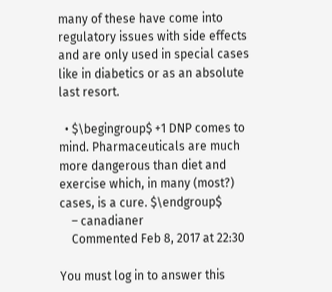many of these have come into regulatory issues with side effects and are only used in special cases like in diabetics or as an absolute last resort.

  • $\begingroup$ +1 DNP comes to mind. Pharmaceuticals are much more dangerous than diet and exercise which, in many (most?) cases, is a cure. $\endgroup$
    – canadianer
    Commented Feb 8, 2017 at 22:30

You must log in to answer this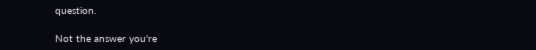question.

Not the answer you're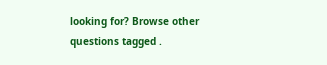looking for? Browse other questions tagged .